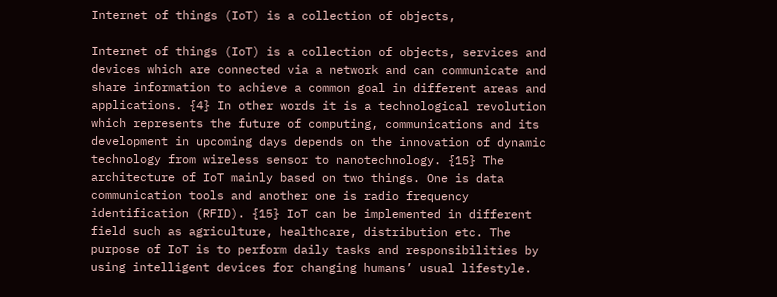Internet of things (IoT) is a collection of objects,

Internet of things (IoT) is a collection of objects, services and devices which are connected via a network and can communicate and share information to achieve a common goal in different areas and applications. {4} In other words it is a technological revolution which represents the future of computing, communications and its development in upcoming days depends on the innovation of dynamic technology from wireless sensor to nanotechnology. {15} The architecture of IoT mainly based on two things. One is data communication tools and another one is radio frequency identification (RFID). {15} IoT can be implemented in different field such as agriculture, healthcare, distribution etc. The purpose of IoT is to perform daily tasks and responsibilities by using intelligent devices for changing humans’ usual lifestyle.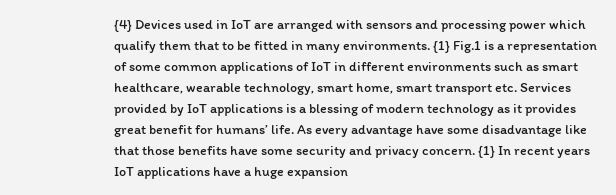{4} Devices used in IoT are arranged with sensors and processing power which qualify them that to be fitted in many environments. {1} Fig.1 is a representation of some common applications of IoT in different environments such as smart healthcare, wearable technology, smart home, smart transport etc. Services provided by IoT applications is a blessing of modern technology as it provides great benefit for humans’ life. As every advantage have some disadvantage like that those benefits have some security and privacy concern. {1} In recent years IoT applications have a huge expansion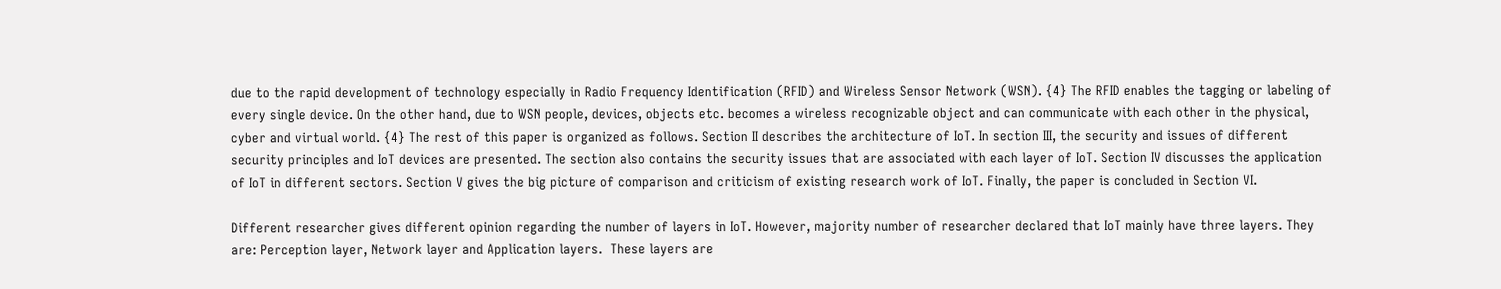due to the rapid development of technology especially in Radio Frequency Identification (RFID) and Wireless Sensor Network (WSN). {4} The RFID enables the tagging or labeling of every single device. On the other hand, due to WSN people, devices, objects etc. becomes a wireless recognizable object and can communicate with each other in the physical, cyber and virtual world. {4} The rest of this paper is organized as follows. Section II describes the architecture of IoT. In section III, the security and issues of different security principles and IoT devices are presented. The section also contains the security issues that are associated with each layer of IoT. Section IV discusses the application of IoT in different sectors. Section V gives the big picture of comparison and criticism of existing research work of IoT. Finally, the paper is concluded in Section VI.

Different researcher gives different opinion regarding the number of layers in IoT. However, majority number of researcher declared that IoT mainly have three layers. They are: Perception layer, Network layer and Application layers.  These layers are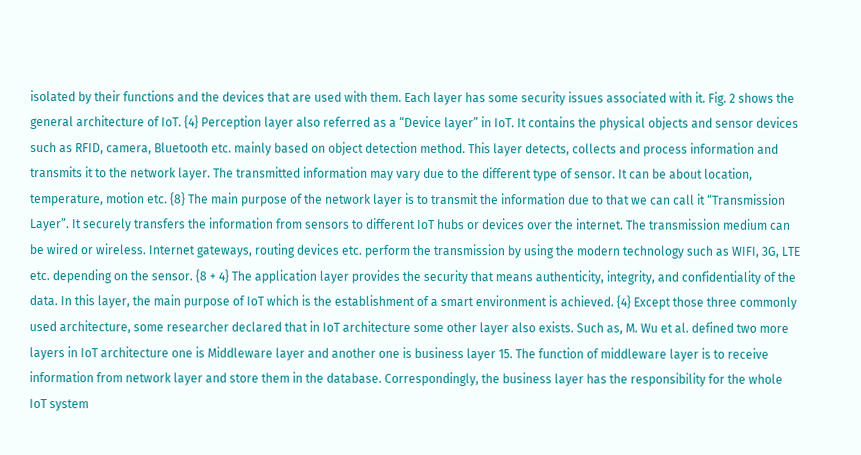isolated by their functions and the devices that are used with them. Each layer has some security issues associated with it. Fig. 2 shows the general architecture of IoT. {4} Perception layer also referred as a “Device layer” in IoT. It contains the physical objects and sensor devices such as RFID, camera, Bluetooth etc. mainly based on object detection method. This layer detects, collects and process information and transmits it to the network layer. The transmitted information may vary due to the different type of sensor. It can be about location, temperature, motion etc. {8} The main purpose of the network layer is to transmit the information due to that we can call it “Transmission Layer”. It securely transfers the information from sensors to different IoT hubs or devices over the internet. The transmission medium can be wired or wireless. Internet gateways, routing devices etc. perform the transmission by using the modern technology such as WIFI, 3G, LTE etc. depending on the sensor. {8 + 4} The application layer provides the security that means authenticity, integrity, and confidentiality of the data. In this layer, the main purpose of IoT which is the establishment of a smart environment is achieved. {4} Except those three commonly used architecture, some researcher declared that in IoT architecture some other layer also exists. Such as, M. Wu et al. defined two more layers in IoT architecture one is Middleware layer and another one is business layer 15. The function of middleware layer is to receive information from network layer and store them in the database. Correspondingly, the business layer has the responsibility for the whole IoT system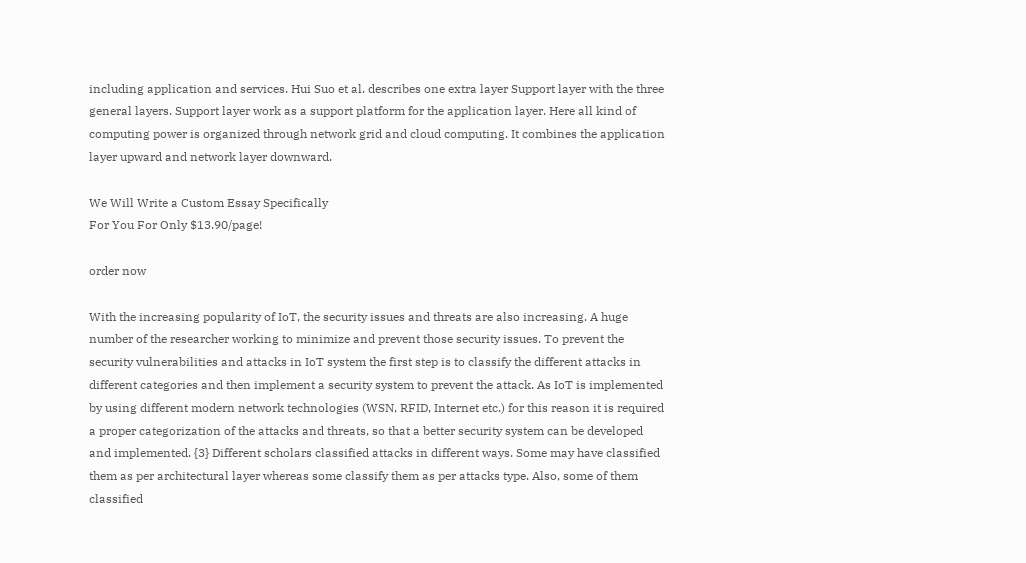including application and services. Hui Suo et al. describes one extra layer Support layer with the three general layers. Support layer work as a support platform for the application layer. Here all kind of computing power is organized through network grid and cloud computing. It combines the application layer upward and network layer downward.

We Will Write a Custom Essay Specifically
For You For Only $13.90/page!

order now

With the increasing popularity of IoT, the security issues and threats are also increasing. A huge number of the researcher working to minimize and prevent those security issues. To prevent the security vulnerabilities and attacks in IoT system the first step is to classify the different attacks in different categories and then implement a security system to prevent the attack. As IoT is implemented by using different modern network technologies (WSN, RFID, Internet etc.) for this reason it is required a proper categorization of the attacks and threats, so that a better security system can be developed and implemented. {3} Different scholars classified attacks in different ways. Some may have classified them as per architectural layer whereas some classify them as per attacks type. Also, some of them classified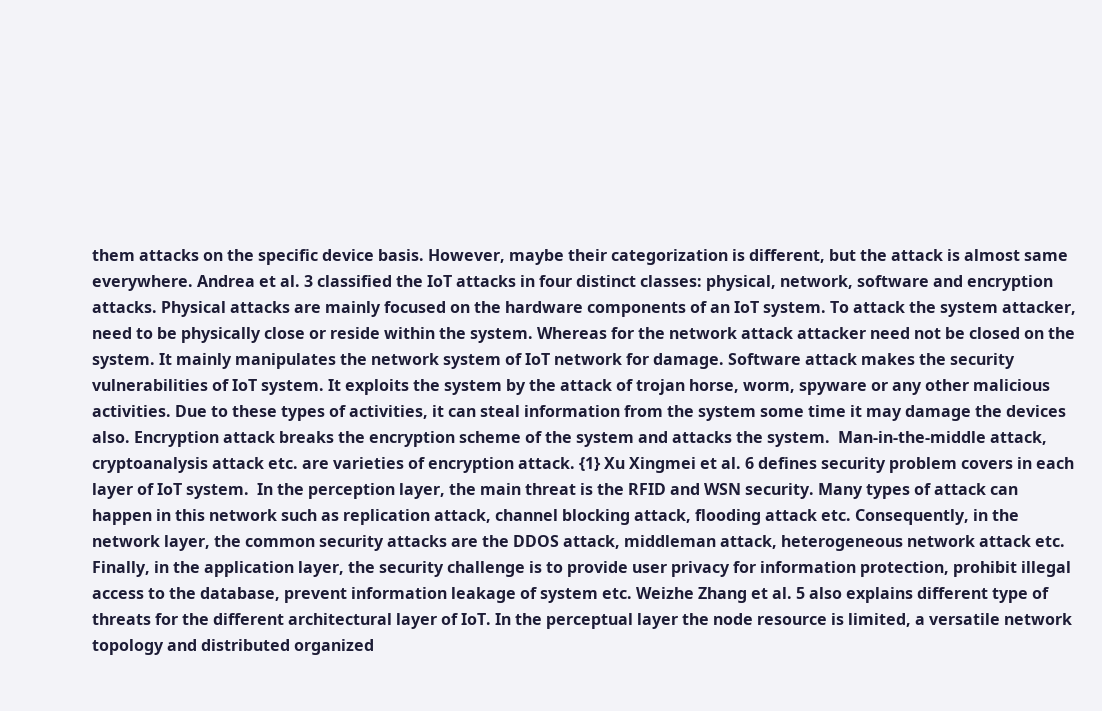them attacks on the specific device basis. However, maybe their categorization is different, but the attack is almost same everywhere. Andrea et al. 3 classified the IoT attacks in four distinct classes: physical, network, software and encryption attacks. Physical attacks are mainly focused on the hardware components of an IoT system. To attack the system attacker, need to be physically close or reside within the system. Whereas for the network attack attacker need not be closed on the system. It mainly manipulates the network system of IoT network for damage. Software attack makes the security vulnerabilities of IoT system. It exploits the system by the attack of trojan horse, worm, spyware or any other malicious activities. Due to these types of activities, it can steal information from the system some time it may damage the devices also. Encryption attack breaks the encryption scheme of the system and attacks the system.  Man-in-the-middle attack, cryptoanalysis attack etc. are varieties of encryption attack. {1} Xu Xingmei et al. 6 defines security problem covers in each layer of IoT system.  In the perception layer, the main threat is the RFID and WSN security. Many types of attack can happen in this network such as replication attack, channel blocking attack, flooding attack etc. Consequently, in the network layer, the common security attacks are the DDOS attack, middleman attack, heterogeneous network attack etc. Finally, in the application layer, the security challenge is to provide user privacy for information protection, prohibit illegal access to the database, prevent information leakage of system etc. Weizhe Zhang et al. 5 also explains different type of threats for the different architectural layer of IoT. In the perceptual layer the node resource is limited, a versatile network topology and distributed organized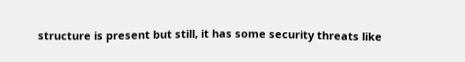structure is present but still, it has some security threats like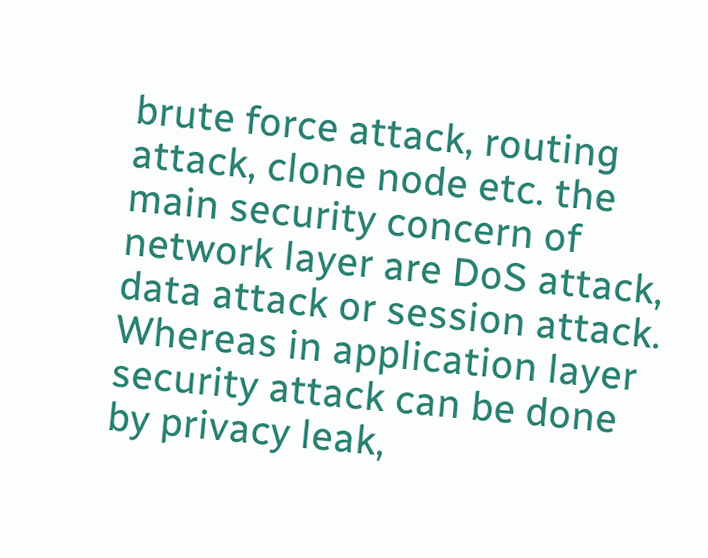brute force attack, routing attack, clone node etc. the main security concern of network layer are DoS attack, data attack or session attack. Whereas in application layer security attack can be done by privacy leak,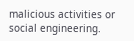malicious activities or social engineering.